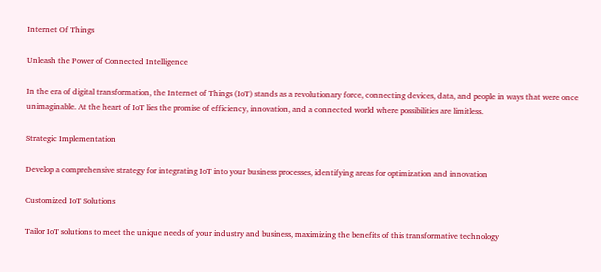Internet Of Things

Unleash the Power of Connected Intelligence

In the era of digital transformation, the Internet of Things (IoT) stands as a revolutionary force, connecting devices, data, and people in ways that were once unimaginable. At the heart of IoT lies the promise of efficiency, innovation, and a connected world where possibilities are limitless.

Strategic Implementation

Develop a comprehensive strategy for integrating IoT into your business processes, identifying areas for optimization and innovation

Customized IoT Solutions

Tailor IoT solutions to meet the unique needs of your industry and business, maximizing the benefits of this transformative technology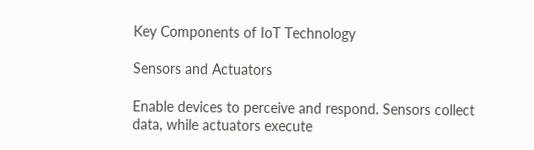Key Components of IoT Technology

Sensors and Actuators

Enable devices to perceive and respond. Sensors collect data, while actuators execute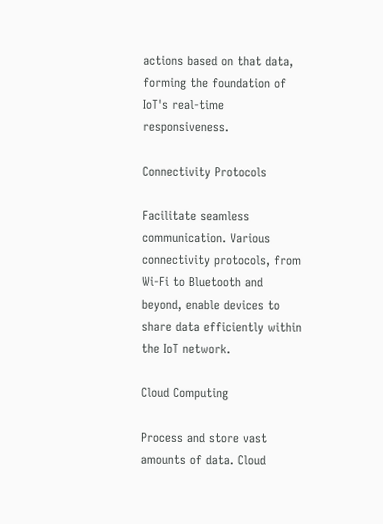actions based on that data, forming the foundation of IoT's real-time responsiveness.

Connectivity Protocols

Facilitate seamless communication. Various connectivity protocols, from Wi-Fi to Bluetooth and beyond, enable devices to share data efficiently within the IoT network.

Cloud Computing

Process and store vast amounts of data. Cloud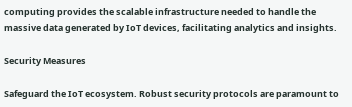computing provides the scalable infrastructure needed to handle the massive data generated by IoT devices, facilitating analytics and insights.

Security Measures

Safeguard the IoT ecosystem. Robust security protocols are paramount to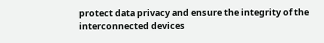protect data privacy and ensure the integrity of the interconnected devices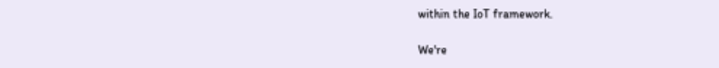within the IoT framework.

We're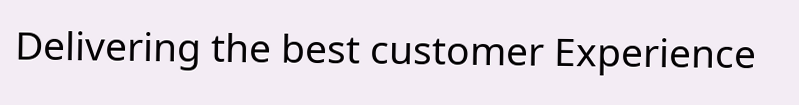Delivering the best customer Experience